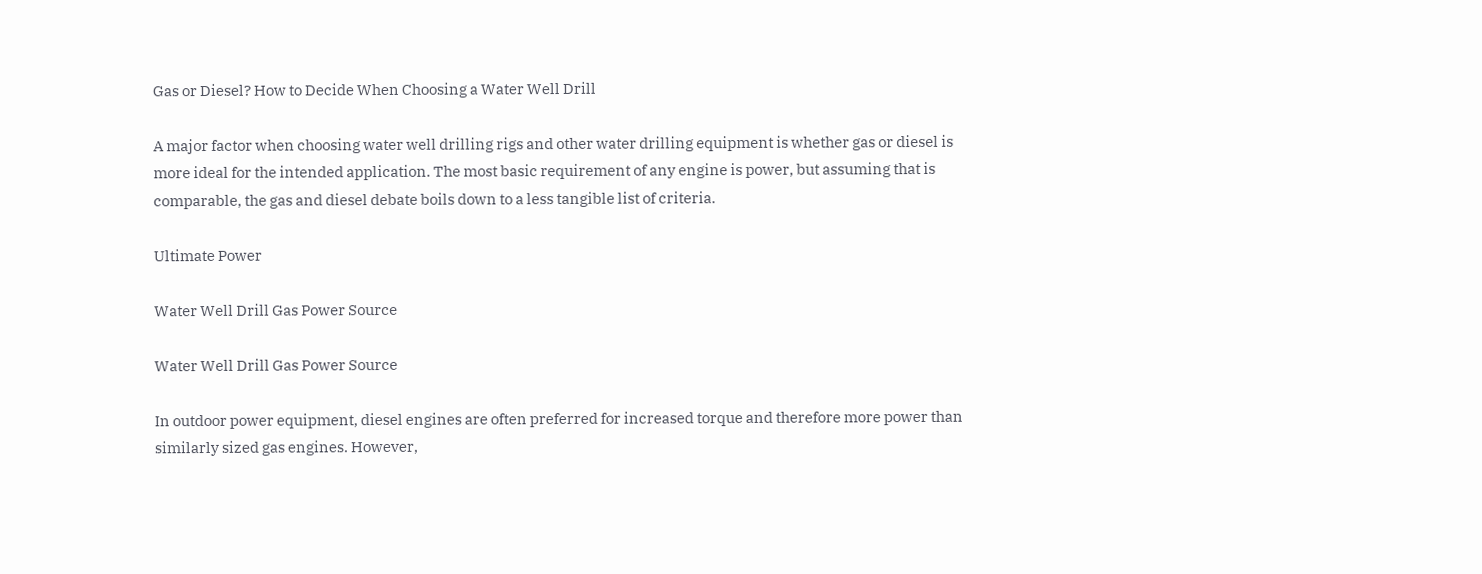Gas or Diesel? How to Decide When Choosing a Water Well Drill

A major factor when choosing water well drilling rigs and other water drilling equipment is whether gas or diesel is more ideal for the intended application. The most basic requirement of any engine is power, but assuming that is comparable, the gas and diesel debate boils down to a less tangible list of criteria.

Ultimate Power

Water Well Drill Gas Power Source

Water Well Drill Gas Power Source

In outdoor power equipment, diesel engines are often preferred for increased torque and therefore more power than similarly sized gas engines. However,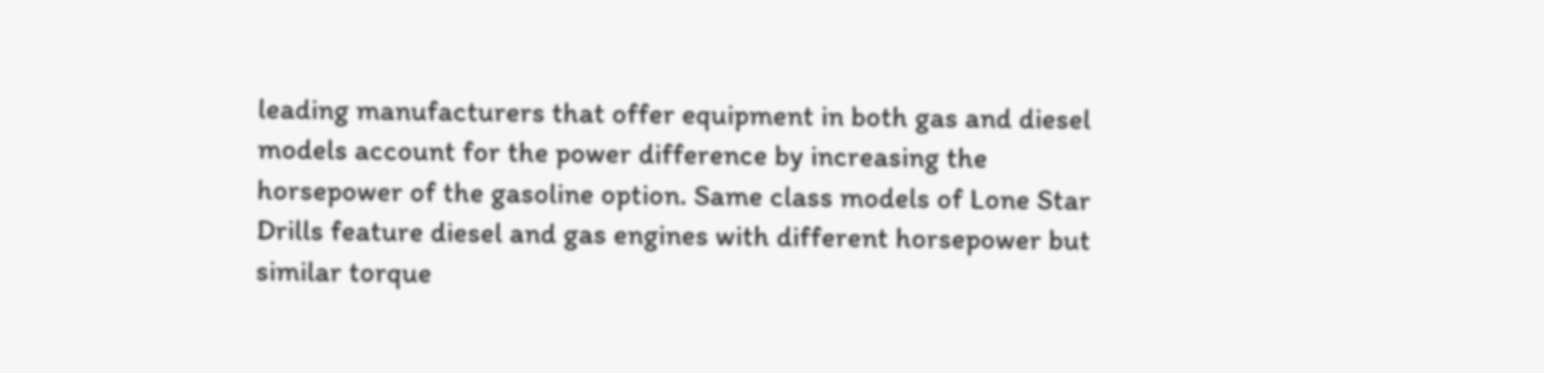leading manufacturers that offer equipment in both gas and diesel models account for the power difference by increasing the horsepower of the gasoline option. Same class models of Lone Star Drills feature diesel and gas engines with different horsepower but similar torque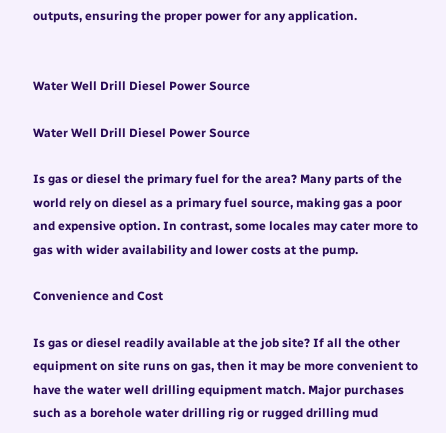outputs, ensuring the proper power for any application.


Water Well Drill Diesel Power Source

Water Well Drill Diesel Power Source

Is gas or diesel the primary fuel for the area? Many parts of the world rely on diesel as a primary fuel source, making gas a poor and expensive option. In contrast, some locales may cater more to gas with wider availability and lower costs at the pump.

Convenience and Cost

Is gas or diesel readily available at the job site? If all the other equipment on site runs on gas, then it may be more convenient to have the water well drilling equipment match. Major purchases such as a borehole water drilling rig or rugged drilling mud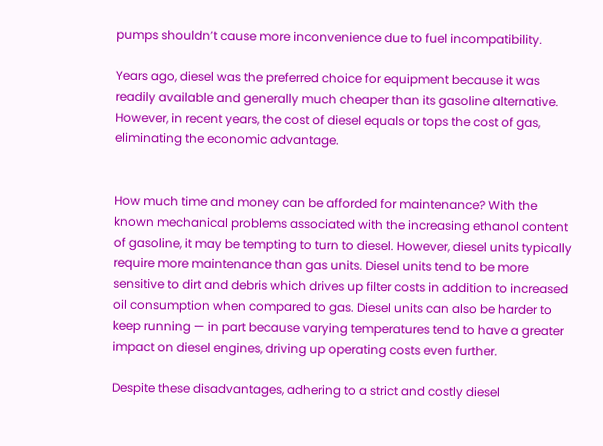pumps shouldn’t cause more inconvenience due to fuel incompatibility.

Years ago, diesel was the preferred choice for equipment because it was readily available and generally much cheaper than its gasoline alternative. However, in recent years, the cost of diesel equals or tops the cost of gas, eliminating the economic advantage.


How much time and money can be afforded for maintenance? With the known mechanical problems associated with the increasing ethanol content of gasoline, it may be tempting to turn to diesel. However, diesel units typically require more maintenance than gas units. Diesel units tend to be more sensitive to dirt and debris which drives up filter costs in addition to increased oil consumption when compared to gas. Diesel units can also be harder to keep running — in part because varying temperatures tend to have a greater impact on diesel engines, driving up operating costs even further.

Despite these disadvantages, adhering to a strict and costly diesel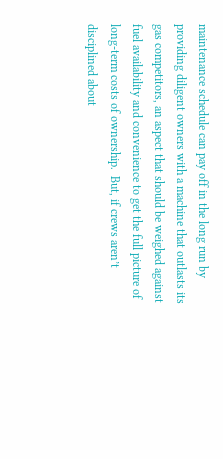maintenance schedule can pay off in the long run by providing diligent owners with a machine that outlasts its gas competitors, an aspect that should be weighed against fuel availability and convenience to get the full picture of long-term costs of ownership.  But, if crews aren’t disciplined about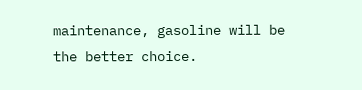maintenance, gasoline will be the better choice.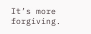It’s more forgiving.